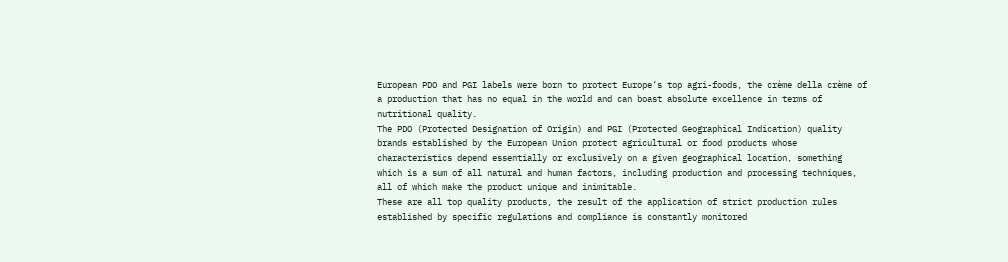European PDO and PGI labels were born to protect Europe’s top agri-foods, the crème della crème of a production that has no equal in the world and can boast absolute excellence in terms of nutritional quality.
The PDO (Protected Designation of Origin) and PGI (Protected Geographical Indication) quality brands established by the European Union protect agricultural or food products whose characteristics depend essentially or exclusively on a given geographical location, something which is a sum of all natural and human factors, including production and processing techniques, all of which make the product unique and inimitable.
These are all top quality products, the result of the application of strict production rules established by specific regulations and compliance is constantly monitored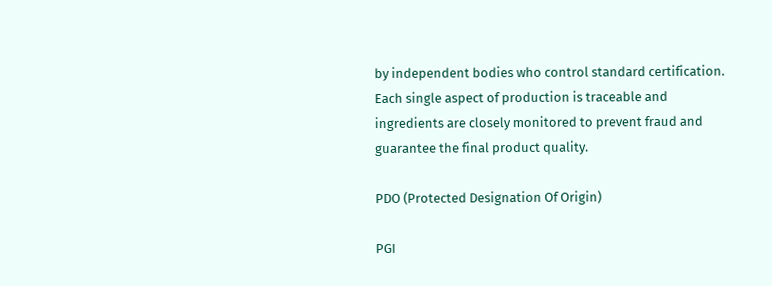by independent bodies who control standard certification. Each single aspect of production is traceable and ingredients are closely monitored to prevent fraud and guarantee the final product quality.

PDO (Protected Designation Of Origin)

PGI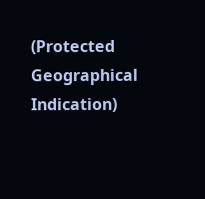(Protected Geographical Indication)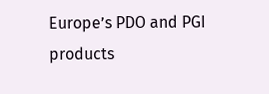Europe’s PDO and PGI products